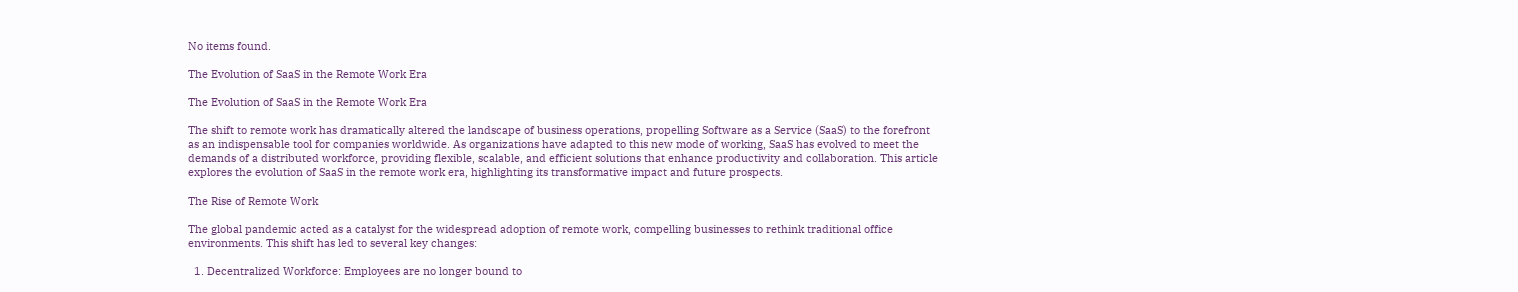No items found.

The Evolution of SaaS in the Remote Work Era

The Evolution of SaaS in the Remote Work Era

The shift to remote work has dramatically altered the landscape of business operations, propelling Software as a Service (SaaS) to the forefront as an indispensable tool for companies worldwide. As organizations have adapted to this new mode of working, SaaS has evolved to meet the demands of a distributed workforce, providing flexible, scalable, and efficient solutions that enhance productivity and collaboration. This article explores the evolution of SaaS in the remote work era, highlighting its transformative impact and future prospects.

The Rise of Remote Work

The global pandemic acted as a catalyst for the widespread adoption of remote work, compelling businesses to rethink traditional office environments. This shift has led to several key changes:

  1. Decentralized Workforce: Employees are no longer bound to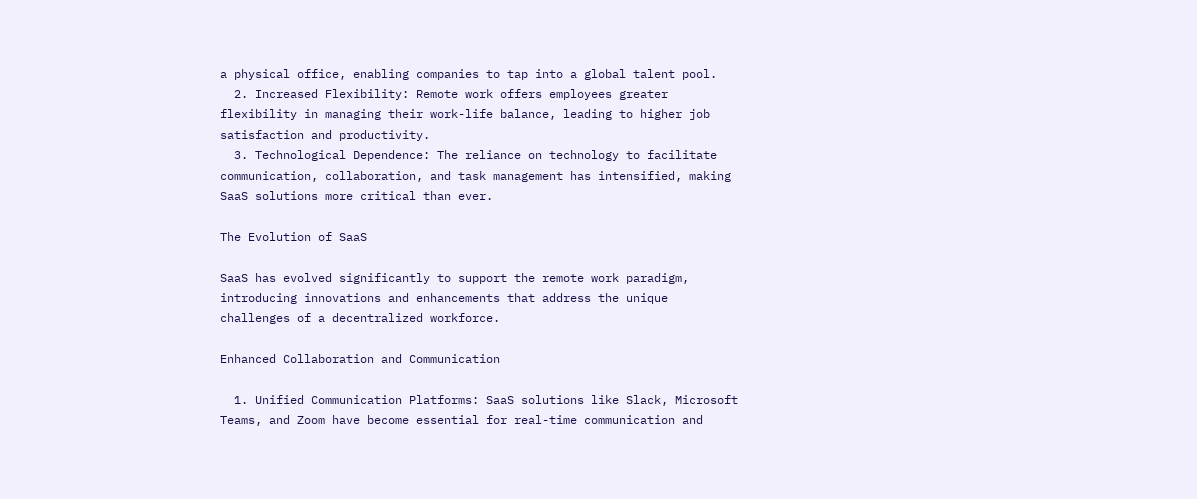a physical office, enabling companies to tap into a global talent pool.
  2. Increased Flexibility: Remote work offers employees greater flexibility in managing their work-life balance, leading to higher job satisfaction and productivity.
  3. Technological Dependence: The reliance on technology to facilitate communication, collaboration, and task management has intensified, making SaaS solutions more critical than ever.

The Evolution of SaaS

SaaS has evolved significantly to support the remote work paradigm, introducing innovations and enhancements that address the unique challenges of a decentralized workforce.

Enhanced Collaboration and Communication

  1. Unified Communication Platforms: SaaS solutions like Slack, Microsoft Teams, and Zoom have become essential for real-time communication and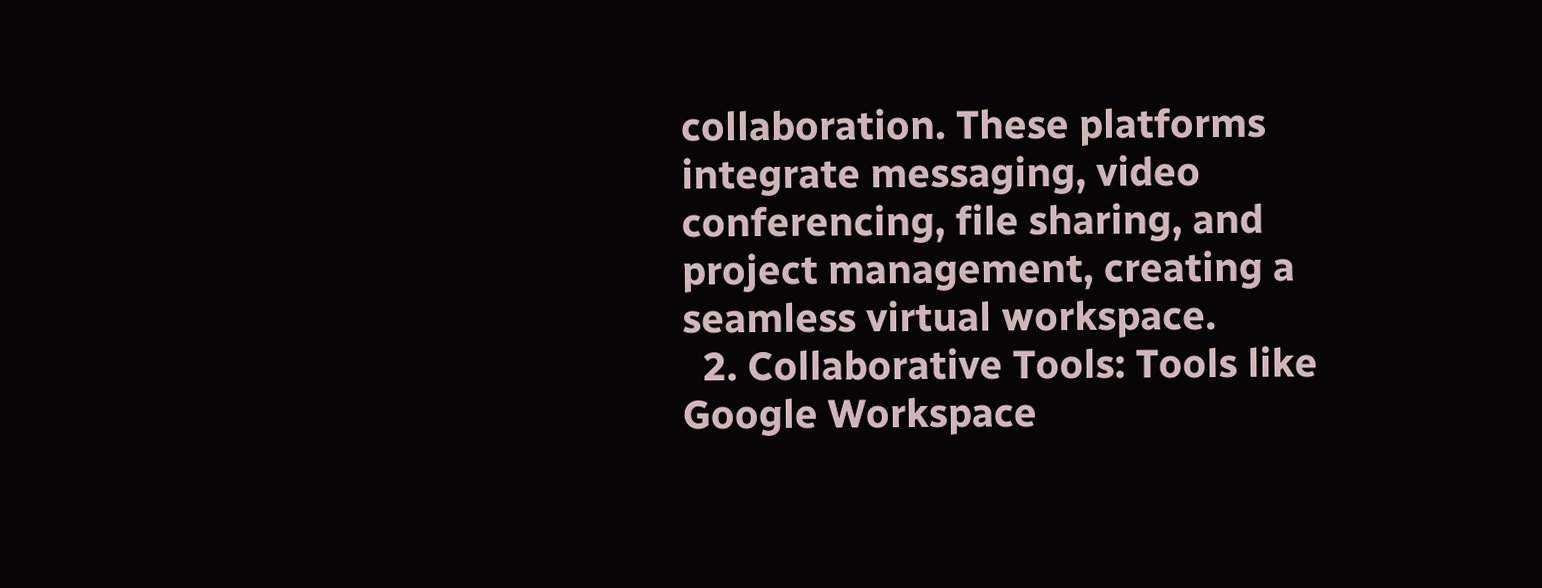collaboration. These platforms integrate messaging, video conferencing, file sharing, and project management, creating a seamless virtual workspace.
  2. Collaborative Tools: Tools like Google Workspace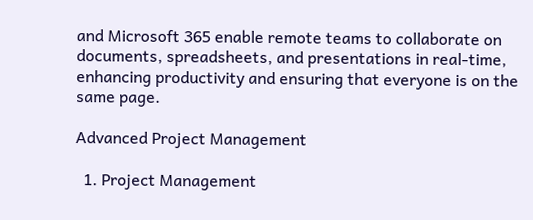and Microsoft 365 enable remote teams to collaborate on documents, spreadsheets, and presentations in real-time, enhancing productivity and ensuring that everyone is on the same page.

Advanced Project Management

  1. Project Management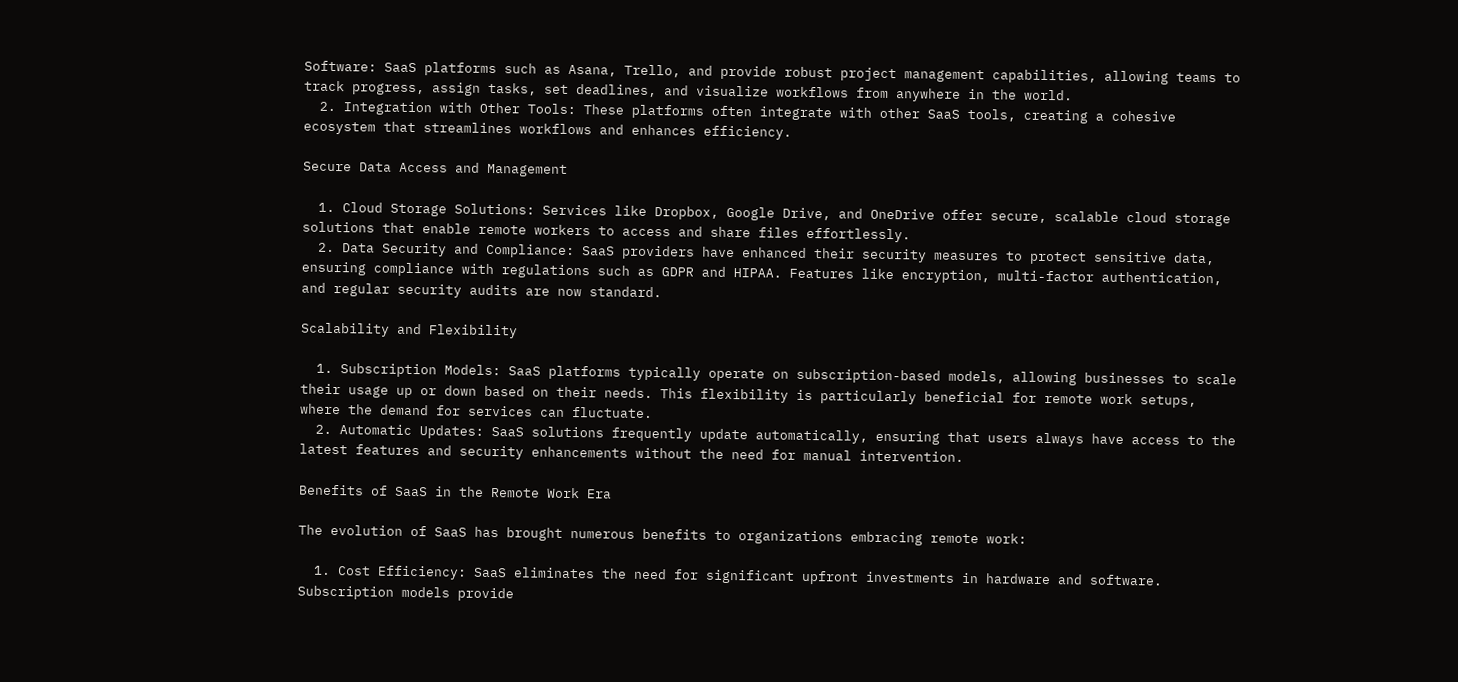Software: SaaS platforms such as Asana, Trello, and provide robust project management capabilities, allowing teams to track progress, assign tasks, set deadlines, and visualize workflows from anywhere in the world.
  2. Integration with Other Tools: These platforms often integrate with other SaaS tools, creating a cohesive ecosystem that streamlines workflows and enhances efficiency.

Secure Data Access and Management

  1. Cloud Storage Solutions: Services like Dropbox, Google Drive, and OneDrive offer secure, scalable cloud storage solutions that enable remote workers to access and share files effortlessly.
  2. Data Security and Compliance: SaaS providers have enhanced their security measures to protect sensitive data, ensuring compliance with regulations such as GDPR and HIPAA. Features like encryption, multi-factor authentication, and regular security audits are now standard.

Scalability and Flexibility

  1. Subscription Models: SaaS platforms typically operate on subscription-based models, allowing businesses to scale their usage up or down based on their needs. This flexibility is particularly beneficial for remote work setups, where the demand for services can fluctuate.
  2. Automatic Updates: SaaS solutions frequently update automatically, ensuring that users always have access to the latest features and security enhancements without the need for manual intervention.

Benefits of SaaS in the Remote Work Era

The evolution of SaaS has brought numerous benefits to organizations embracing remote work:

  1. Cost Efficiency: SaaS eliminates the need for significant upfront investments in hardware and software. Subscription models provide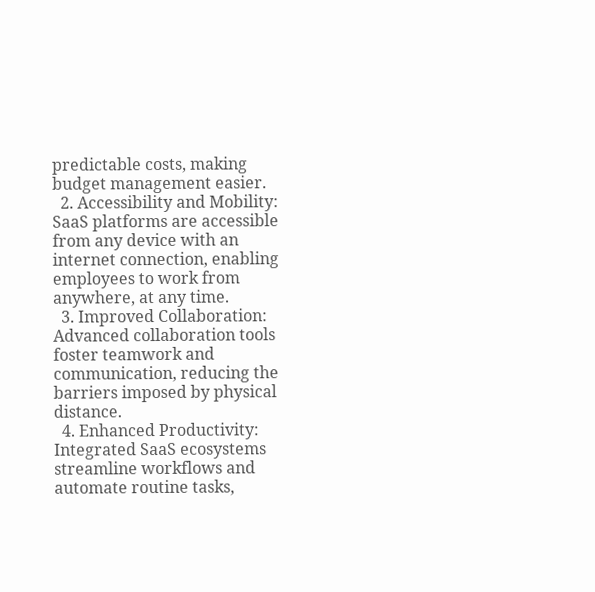predictable costs, making budget management easier.
  2. Accessibility and Mobility: SaaS platforms are accessible from any device with an internet connection, enabling employees to work from anywhere, at any time.
  3. Improved Collaboration: Advanced collaboration tools foster teamwork and communication, reducing the barriers imposed by physical distance.
  4. Enhanced Productivity: Integrated SaaS ecosystems streamline workflows and automate routine tasks,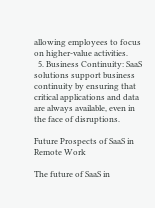allowing employees to focus on higher-value activities.
  5. Business Continuity: SaaS solutions support business continuity by ensuring that critical applications and data are always available, even in the face of disruptions.

Future Prospects of SaaS in Remote Work

The future of SaaS in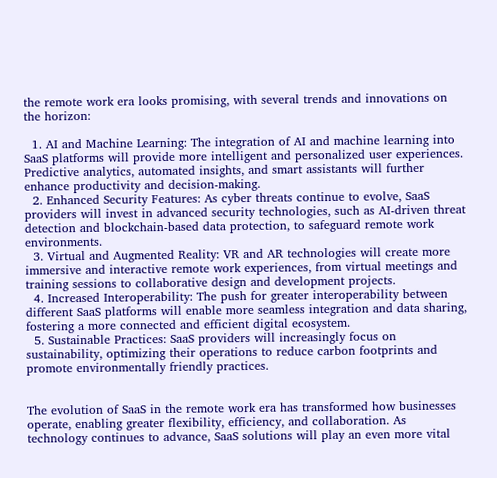the remote work era looks promising, with several trends and innovations on the horizon:

  1. AI and Machine Learning: The integration of AI and machine learning into SaaS platforms will provide more intelligent and personalized user experiences. Predictive analytics, automated insights, and smart assistants will further enhance productivity and decision-making.
  2. Enhanced Security Features: As cyber threats continue to evolve, SaaS providers will invest in advanced security technologies, such as AI-driven threat detection and blockchain-based data protection, to safeguard remote work environments.
  3. Virtual and Augmented Reality: VR and AR technologies will create more immersive and interactive remote work experiences, from virtual meetings and training sessions to collaborative design and development projects.
  4. Increased Interoperability: The push for greater interoperability between different SaaS platforms will enable more seamless integration and data sharing, fostering a more connected and efficient digital ecosystem.
  5. Sustainable Practices: SaaS providers will increasingly focus on sustainability, optimizing their operations to reduce carbon footprints and promote environmentally friendly practices.


The evolution of SaaS in the remote work era has transformed how businesses operate, enabling greater flexibility, efficiency, and collaboration. As technology continues to advance, SaaS solutions will play an even more vital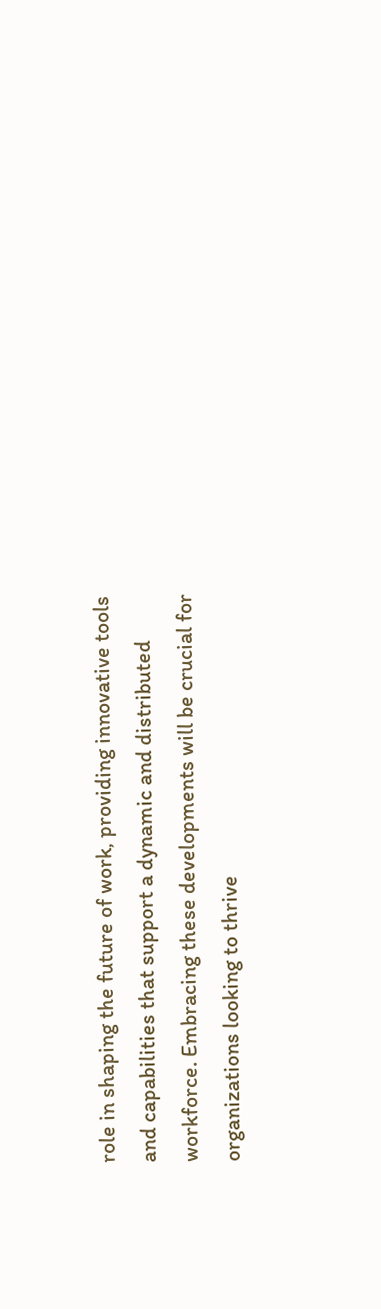role in shaping the future of work, providing innovative tools and capabilities that support a dynamic and distributed workforce. Embracing these developments will be crucial for organizations looking to thrive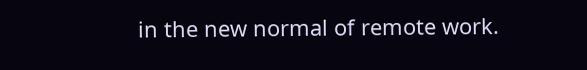in the new normal of remote work.